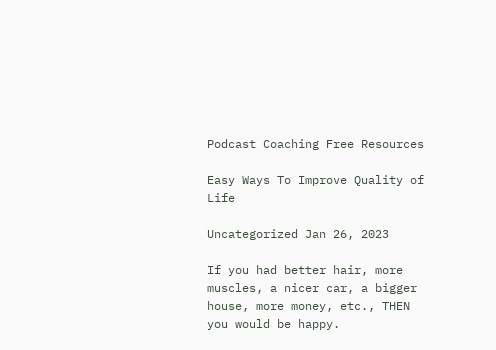Podcast Coaching Free Resources

Easy Ways To Improve Quality of Life

Uncategorized Jan 26, 2023

If you had better hair, more muscles, a nicer car, a bigger house, more money, etc., THEN you would be happy.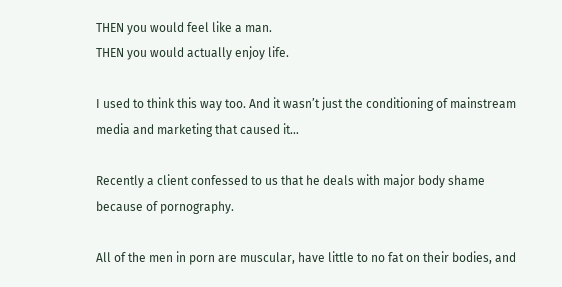THEN you would feel like a man.
THEN you would actually enjoy life.

I used to think this way too. And it wasn’t just the conditioning of mainstream media and marketing that caused it…

Recently a client confessed to us that he deals with major body shame because of pornography.

All of the men in porn are muscular, have little to no fat on their bodies, and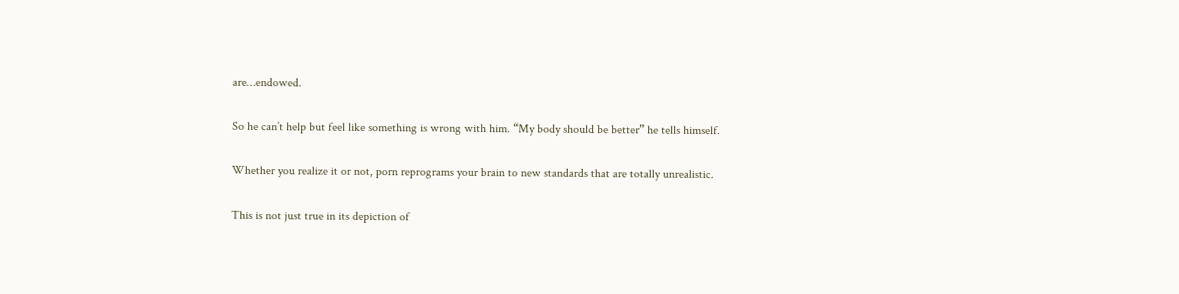are…endowed.

So he can’t help but feel like something is wrong with him. “My body should be better” he tells himself.

Whether you realize it or not, porn reprograms your brain to new standards that are totally unrealistic.

This is not just true in its depiction of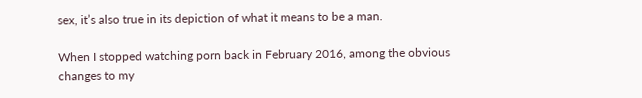sex, it’s also true in its depiction of what it means to be a man.

When I stopped watching porn back in February 2016, among the obvious changes to my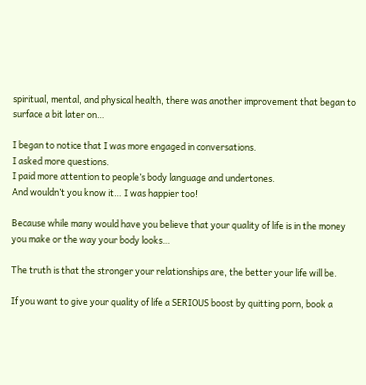spiritual, mental, and physical health, there was another improvement that began to surface a bit later on…

I began to notice that I was more engaged in conversations.
I asked more questions.
I paid more attention to people’s body language and undertones.
And wouldn’t you know it… I was happier too!

Because while many would have you believe that your quality of life is in the money you make or the way your body looks…

The truth is that the stronger your relationships are, the better your life will be.

If you want to give your quality of life a SERIOUS boost by quitting porn, book a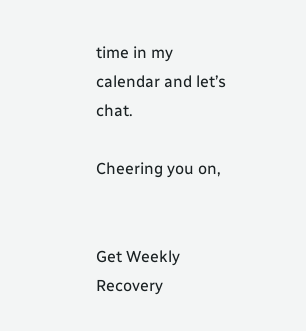time in my calendar and let’s chat.

Cheering you on,


Get Weekly Recovery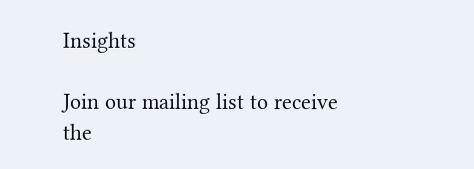Insights

Join our mailing list to receive the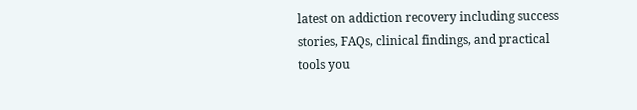latest on addiction recovery including success stories, FAQs, clinical findings, and practical tools you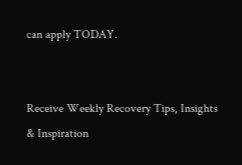can apply TODAY.


Receive Weekly Recovery Tips, Insights & Inspiration